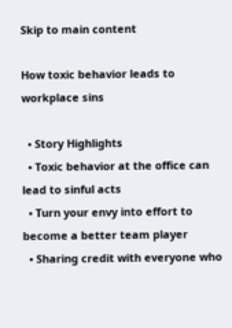Skip to main content

How toxic behavior leads to workplace sins

  • Story Highlights
  • Toxic behavior at the office can lead to sinful acts
  • Turn your envy into effort to become a better team player
  • Sharing credit with everyone who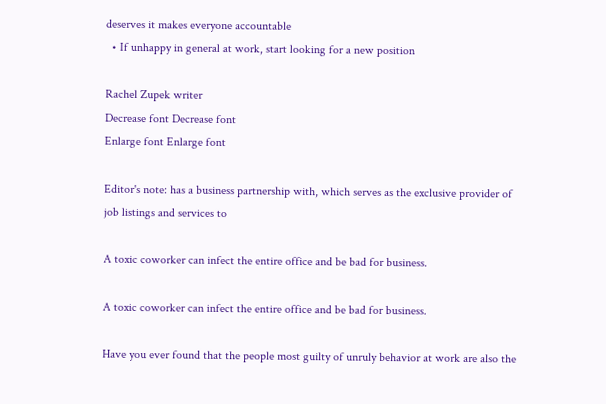deserves it makes everyone accountable
  • If unhappy in general at work, start looking for a new position

Rachel Zupek writer
Decrease font Decrease font
Enlarge font Enlarge font

Editor's note: has a business partnership with, which serves as the exclusive provider of job listings and services to

A toxic coworker can infect the entire office and be bad for business.

A toxic coworker can infect the entire office and be bad for business.

Have you ever found that the people most guilty of unruly behavior at work are also the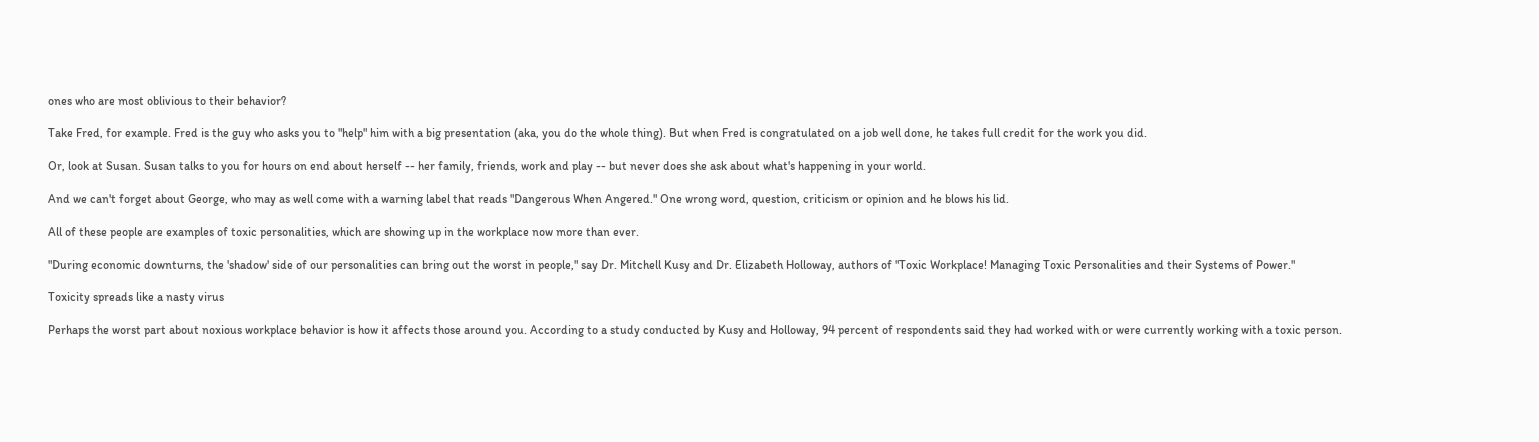ones who are most oblivious to their behavior?

Take Fred, for example. Fred is the guy who asks you to "help" him with a big presentation (aka, you do the whole thing). But when Fred is congratulated on a job well done, he takes full credit for the work you did.

Or, look at Susan. Susan talks to you for hours on end about herself -- her family, friends, work and play -- but never does she ask about what's happening in your world.

And we can't forget about George, who may as well come with a warning label that reads "Dangerous When Angered." One wrong word, question, criticism or opinion and he blows his lid.

All of these people are examples of toxic personalities, which are showing up in the workplace now more than ever.

"During economic downturns, the 'shadow' side of our personalities can bring out the worst in people," say Dr. Mitchell Kusy and Dr. Elizabeth Holloway, authors of "Toxic Workplace! Managing Toxic Personalities and their Systems of Power."

Toxicity spreads like a nasty virus

Perhaps the worst part about noxious workplace behavior is how it affects those around you. According to a study conducted by Kusy and Holloway, 94 percent of respondents said they had worked with or were currently working with a toxic person.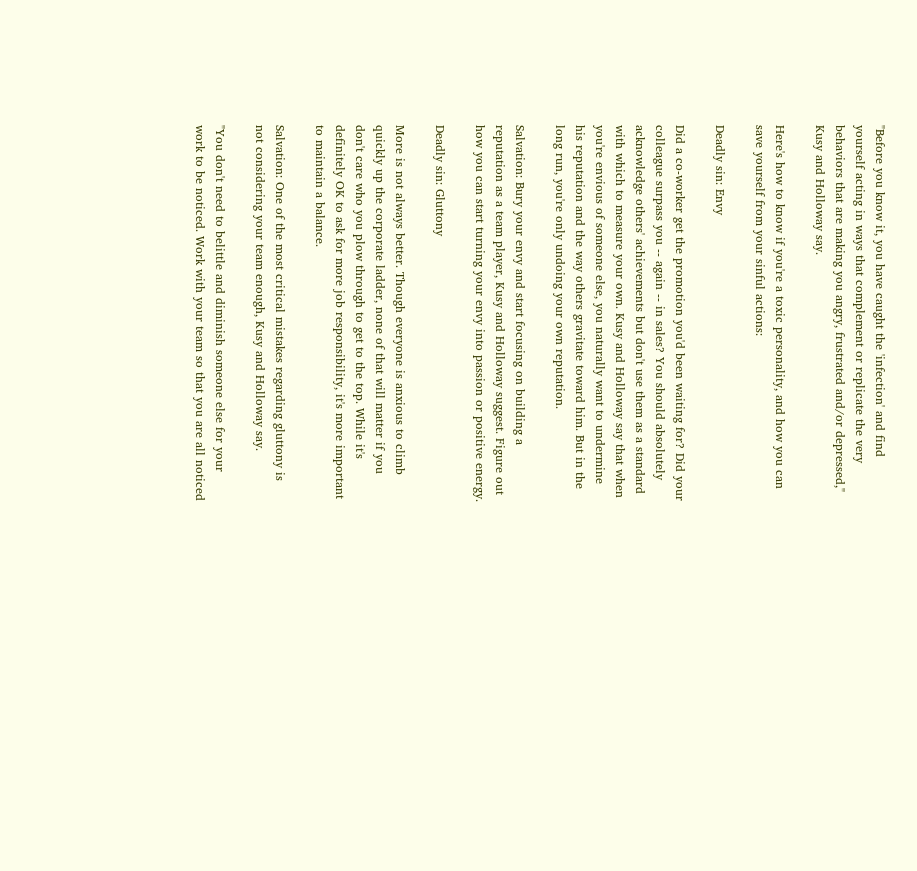"Before you know it, you have caught the 'infection' and find yourself acting in ways that complement or replicate the very behaviors that are making you angry, frustrated and/or depressed," Kusy and Holloway say.

Here's how to know if you're a toxic personality, and how you can save yourself from your sinful actions:

Deadly sin: Envy

Did a co-worker get the promotion you'd been waiting for? Did your colleague surpass you -- again -- in sales? You should absolutely acknowledge others' achievements but don't use them as a standard with which to measure your own. Kusy and Holloway say that when you're envious of someone else, you naturally want to undermine his reputation and the way others gravitate toward him. But in the long run, you're only undoing your own reputation.

Salvation: Bury your envy and start focusing on building a reputation as a team player, Kusy and Holloway suggest. Figure out how you can start turning your envy into passion or positive energy.

Deadly sin: Gluttony

More is not always better. Though everyone is anxious to climb quickly up the corporate ladder, none of that will matter if you don't care who you plow through to get to the top. While it's definitely OK to ask for more job responsibility, it's more important to maintain a balance.

Salvation: One of the most critical mistakes regarding gluttony is not considering your team enough, Kusy and Holloway say.

"You don't need to belittle and diminish someone else for your work to be noticed. Work with your team so that you are all noticed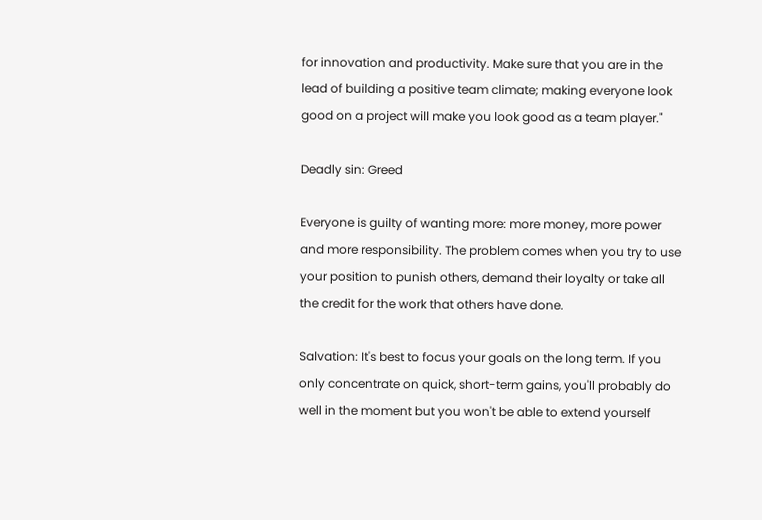for innovation and productivity. Make sure that you are in the lead of building a positive team climate; making everyone look good on a project will make you look good as a team player."

Deadly sin: Greed

Everyone is guilty of wanting more: more money, more power and more responsibility. The problem comes when you try to use your position to punish others, demand their loyalty or take all the credit for the work that others have done.

Salvation: It's best to focus your goals on the long term. If you only concentrate on quick, short-term gains, you'll probably do well in the moment but you won't be able to extend yourself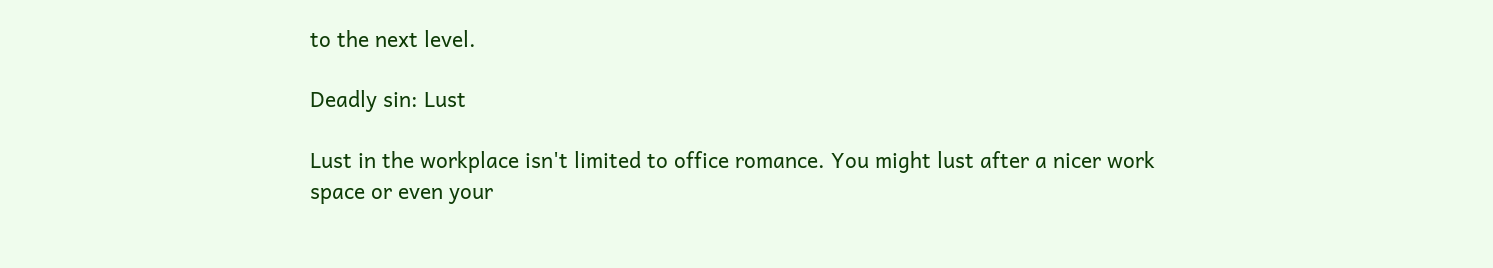to the next level.

Deadly sin: Lust

Lust in the workplace isn't limited to office romance. You might lust after a nicer work space or even your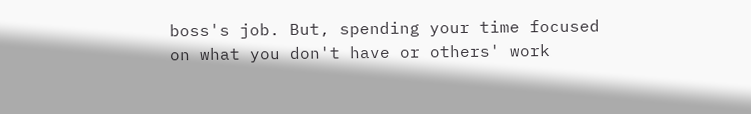boss's job. But, spending your time focused on what you don't have or others' work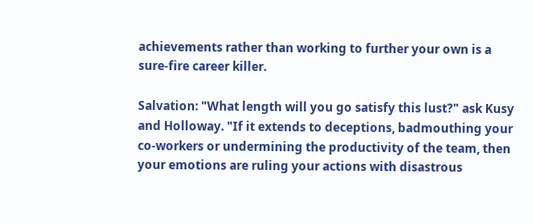achievements rather than working to further your own is a sure-fire career killer.

Salvation: "What length will you go satisfy this lust?" ask Kusy and Holloway. "If it extends to deceptions, badmouthing your co-workers or undermining the productivity of the team, then your emotions are ruling your actions with disastrous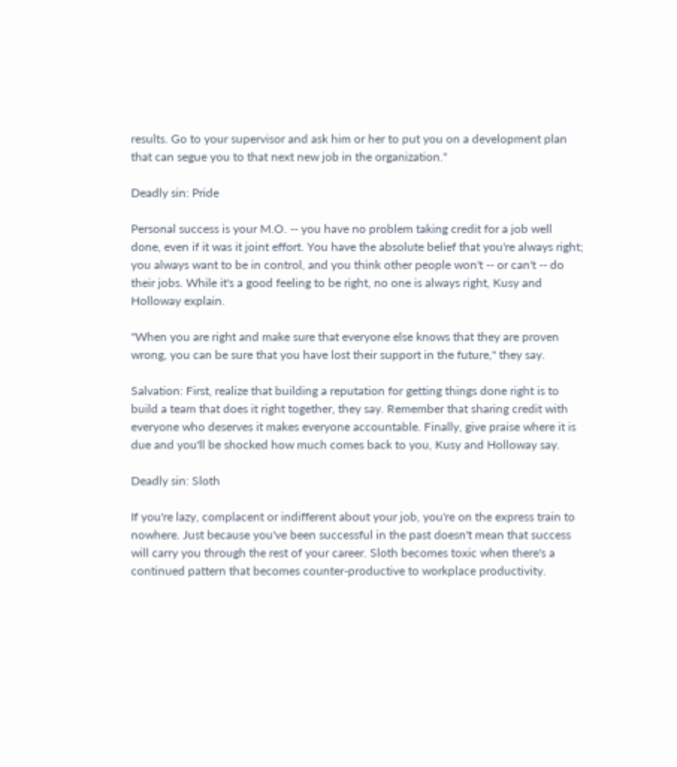results. Go to your supervisor and ask him or her to put you on a development plan that can segue you to that next new job in the organization."

Deadly sin: Pride

Personal success is your M.O. -- you have no problem taking credit for a job well done, even if it was it joint effort. You have the absolute belief that you're always right; you always want to be in control, and you think other people won't -- or can't -- do their jobs. While it's a good feeling to be right, no one is always right, Kusy and Holloway explain.

"When you are right and make sure that everyone else knows that they are proven wrong, you can be sure that you have lost their support in the future," they say.

Salvation: First, realize that building a reputation for getting things done right is to build a team that does it right together, they say. Remember that sharing credit with everyone who deserves it makes everyone accountable. Finally, give praise where it is due and you'll be shocked how much comes back to you, Kusy and Holloway say.

Deadly sin: Sloth

If you're lazy, complacent or indifferent about your job, you're on the express train to nowhere. Just because you've been successful in the past doesn't mean that success will carry you through the rest of your career. Sloth becomes toxic when there's a continued pattern that becomes counter-productive to workplace productivity.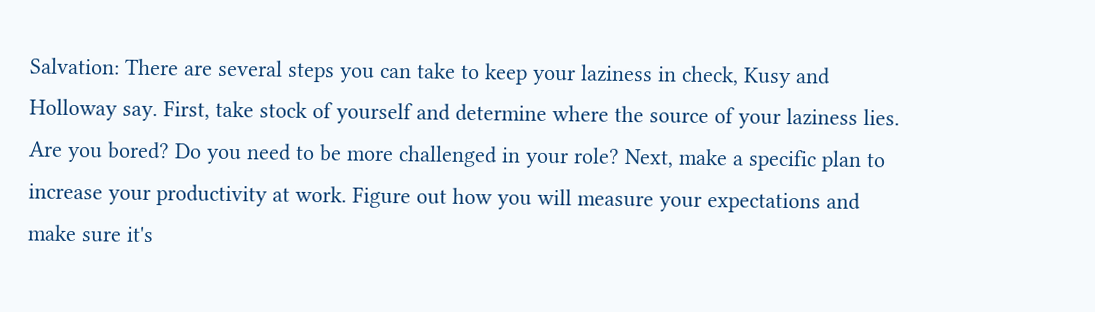Salvation: There are several steps you can take to keep your laziness in check, Kusy and Holloway say. First, take stock of yourself and determine where the source of your laziness lies. Are you bored? Do you need to be more challenged in your role? Next, make a specific plan to increase your productivity at work. Figure out how you will measure your expectations and make sure it's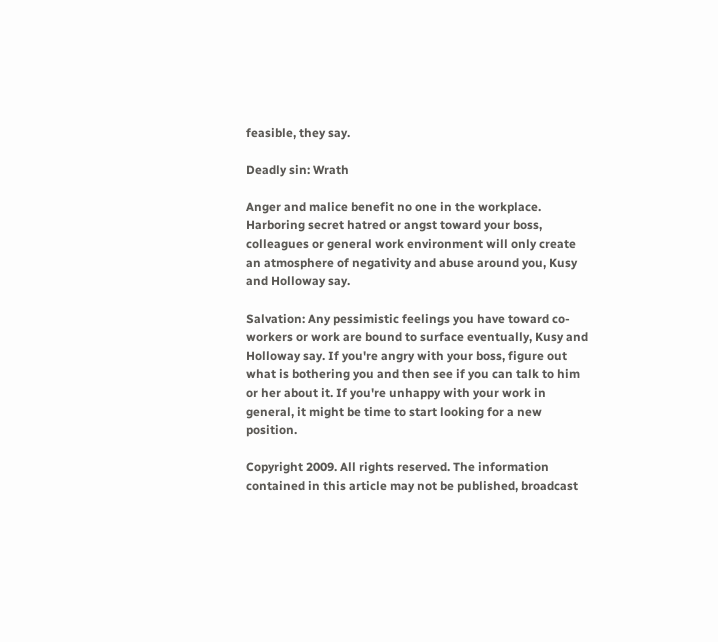feasible, they say.

Deadly sin: Wrath

Anger and malice benefit no one in the workplace. Harboring secret hatred or angst toward your boss, colleagues or general work environment will only create an atmosphere of negativity and abuse around you, Kusy and Holloway say.

Salvation: Any pessimistic feelings you have toward co-workers or work are bound to surface eventually, Kusy and Holloway say. If you're angry with your boss, figure out what is bothering you and then see if you can talk to him or her about it. If you're unhappy with your work in general, it might be time to start looking for a new position.

Copyright 2009. All rights reserved. The information contained in this article may not be published, broadcast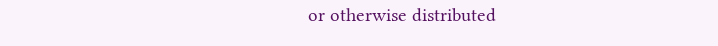or otherwise distributed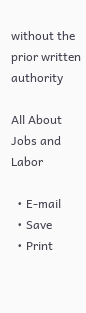without the prior written authority

All About Jobs and Labor

  • E-mail
  • Save
  • Print